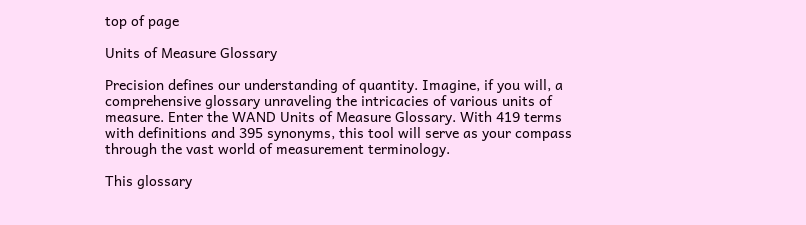top of page

Units of Measure Glossary

Precision defines our understanding of quantity. Imagine, if you will, a comprehensive glossary unraveling the intricacies of various units of measure. Enter the WAND Units of Measure Glossary. With 419 terms with definitions and 395 synonyms, this tool will serve as your compass through the vast world of measurement terminology.

This glossary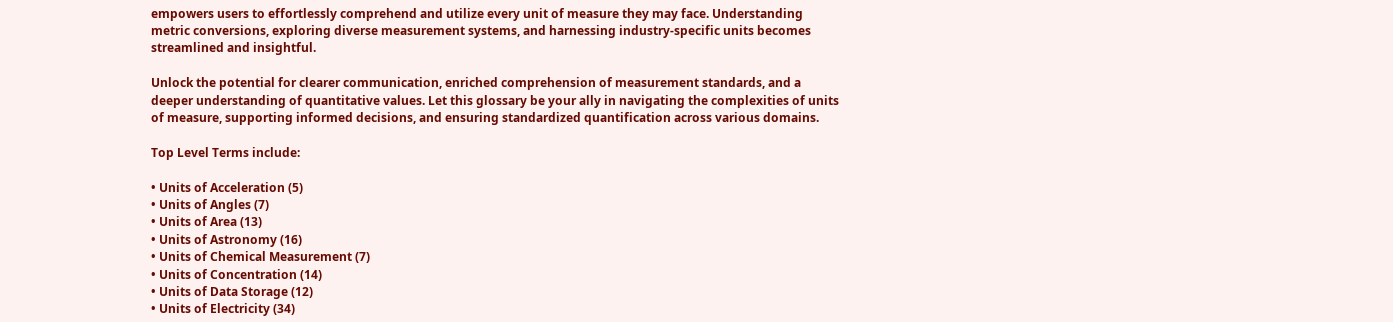empowers users to effortlessly comprehend and utilize every unit of measure they may face. Understanding metric conversions, exploring diverse measurement systems, and harnessing industry-specific units becomes streamlined and insightful.

Unlock the potential for clearer communication, enriched comprehension of measurement standards, and a deeper understanding of quantitative values. Let this glossary be your ally in navigating the complexities of units of measure, supporting informed decisions, and ensuring standardized quantification across various domains.

Top Level Terms include:

• Units of Acceleration (5)
• Units of Angles (7)
• Units of Area (13)
• Units of Astronomy (16)
• Units of Chemical Measurement (7)
• Units of Concentration (14)
• Units of Data Storage (12)
• Units of Electricity (34)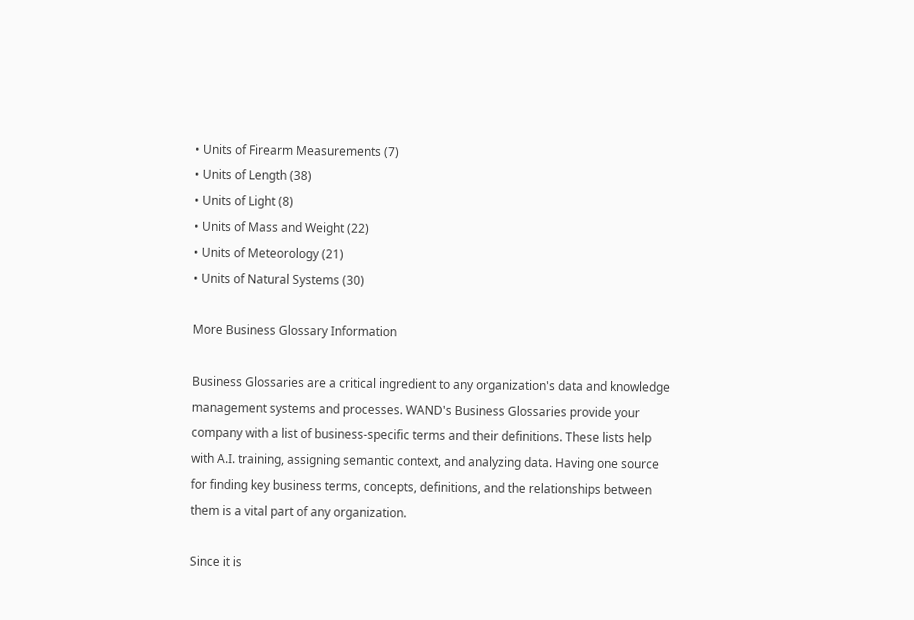• Units of Firearm Measurements (7)
• Units of Length (38)
• Units of Light (8)
• Units of Mass and Weight (22)
• Units of Meteorology (21)
• Units of Natural Systems (30)

More Business Glossary Information

Business Glossaries are a critical ingredient to any organization's data and knowledge management systems and processes. WAND's Business Glossaries provide your company with a list of business-specific terms and their definitions. These lists help with A.I. training, assigning semantic context, and analyzing data. Having one source for finding key business terms, concepts, definitions, and the relationships between them is a vital part of any organization.

Since it is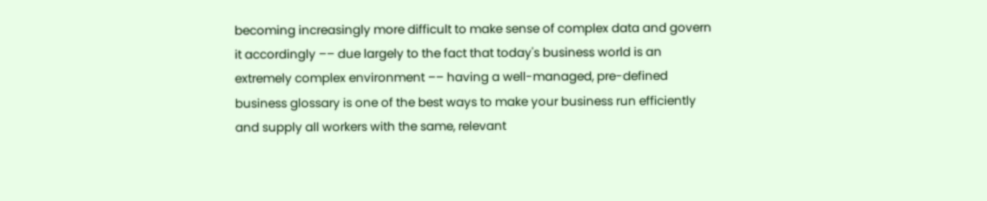becoming increasingly more difficult to make sense of complex data and govern it accordingly –– due largely to the fact that today's business world is an extremely complex environment –– having a well-managed, pre-defined business glossary is one of the best ways to make your business run efficiently and supply all workers with the same, relevant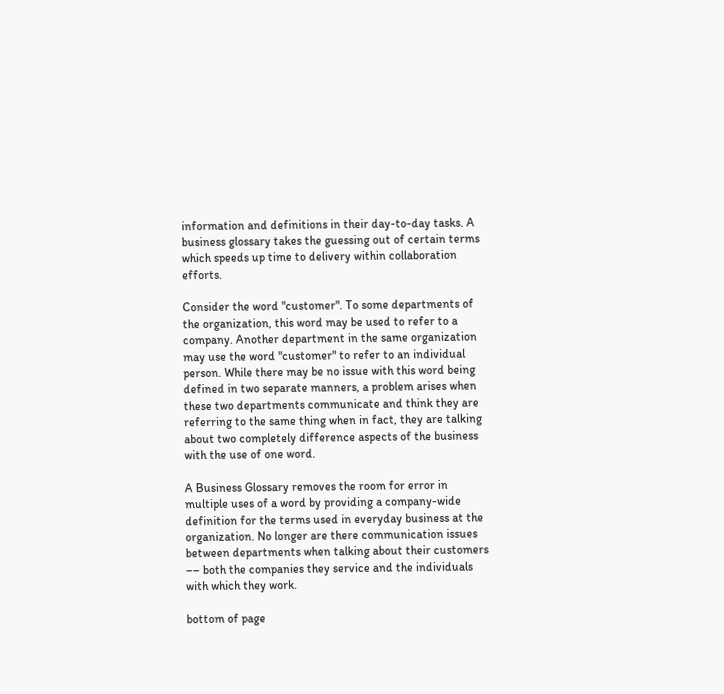information and definitions in their day-to-day tasks. A business glossary takes the guessing out of certain terms which speeds up time to delivery within collaboration efforts.

Consider the word "customer". To some departments of the organization, this word may be used to refer to a company. Another department in the same organization may use the word "customer" to refer to an individual person. While there may be no issue with this word being defined in two separate manners, a problem arises when these two departments communicate and think they are referring to the same thing when in fact, they are talking about two completely difference aspects of the business with the use of one word.

A Business Glossary removes the room for error in multiple uses of a word by providing a company-wide definition for the terms used in everyday business at the organization. No longer are there communication issues between departments when talking about their customers –– both the companies they service and the individuals with which they work.

bottom of page